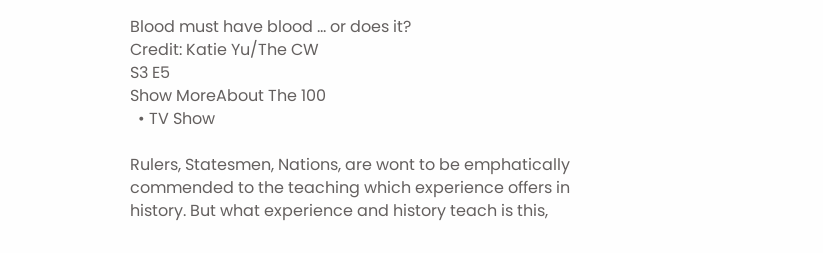Blood must have blood ... or does it?
Credit: Katie Yu/The CW
S3 E5
Show MoreAbout The 100
  • TV Show

Rulers, Statesmen, Nations, are wont to be emphatically commended to the teaching which experience offers in history. But what experience and history teach is this,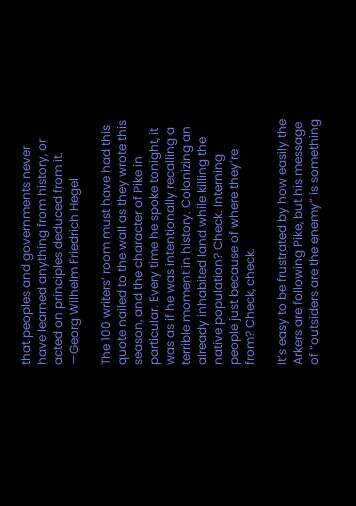that peoples and governments never have learned anything from history, or acted on principles deduced from it. —Georg Wilhelm Friedrich Hegel

The 100 writers’ room must have had this quote nailed to the wall as they wrote this season, and the character of Pike in particular. Every time he spoke tonight, it was as if he was intentionally recalling a terrible moment in history. Colonizing an already inhabited land while killing the native population? Check. Interning people just because of where they’re from? Check, check.

It’s easy to be frustrated by how easily the Arkers are following Pike, but his message of “outsiders are the enemy” is something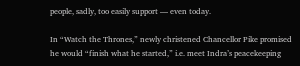people, sadly, too easily support — even today.

In “Watch the Thrones,” newly christened Chancellor Pike promised he would “finish what he started,” i.e. meet Indra’s peacekeeping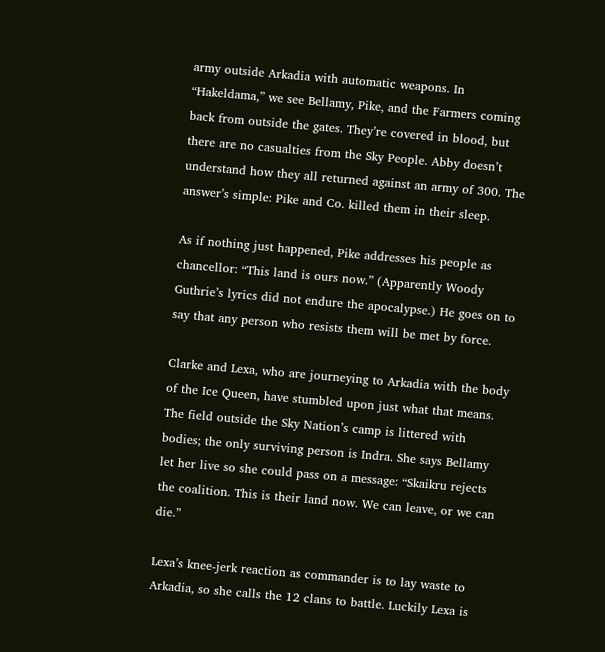army outside Arkadia with automatic weapons. In “Hakeldama,” we see Bellamy, Pike, and the Farmers coming back from outside the gates. They’re covered in blood, but there are no casualties from the Sky People. Abby doesn’t understand how they all returned against an army of 300. The answer’s simple: Pike and Co. killed them in their sleep.

As if nothing just happened, Pike addresses his people as chancellor: “This land is ours now.” (Apparently Woody Guthrie’s lyrics did not endure the apocalypse.) He goes on to say that any person who resists them will be met by force.

Clarke and Lexa, who are journeying to Arkadia with the body of the Ice Queen, have stumbled upon just what that means. The field outside the Sky Nation’s camp is littered with bodies; the only surviving person is Indra. She says Bellamy let her live so she could pass on a message: “Skaikru rejects the coalition. This is their land now. We can leave, or we can die.”

Lexa’s knee-jerk reaction as commander is to lay waste to Arkadia, so she calls the 12 clans to battle. Luckily Lexa is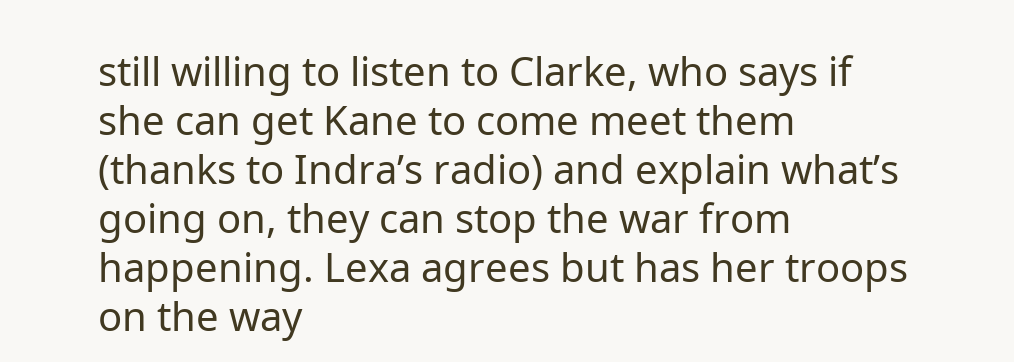still willing to listen to Clarke, who says if she can get Kane to come meet them (thanks to Indra’s radio) and explain what’s going on, they can stop the war from happening. Lexa agrees but has her troops on the way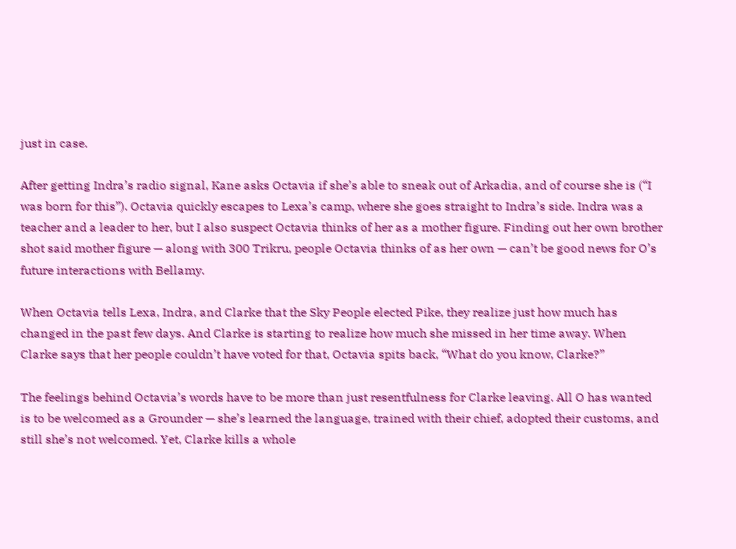just in case.

After getting Indra’s radio signal, Kane asks Octavia if she’s able to sneak out of Arkadia, and of course she is (“I was born for this”). Octavia quickly escapes to Lexa’s camp, where she goes straight to Indra’s side. Indra was a teacher and a leader to her, but I also suspect Octavia thinks of her as a mother figure. Finding out her own brother shot said mother figure — along with 300 Trikru, people Octavia thinks of as her own — can’t be good news for O’s future interactions with Bellamy.

When Octavia tells Lexa, Indra, and Clarke that the Sky People elected Pike, they realize just how much has changed in the past few days. And Clarke is starting to realize how much she missed in her time away. When Clarke says that her people couldn’t have voted for that, Octavia spits back, “What do you know, Clarke?”

The feelings behind Octavia’s words have to be more than just resentfulness for Clarke leaving. All O has wanted is to be welcomed as a Grounder — she’s learned the language, trained with their chief, adopted their customs, and still she’s not welcomed. Yet, Clarke kills a whole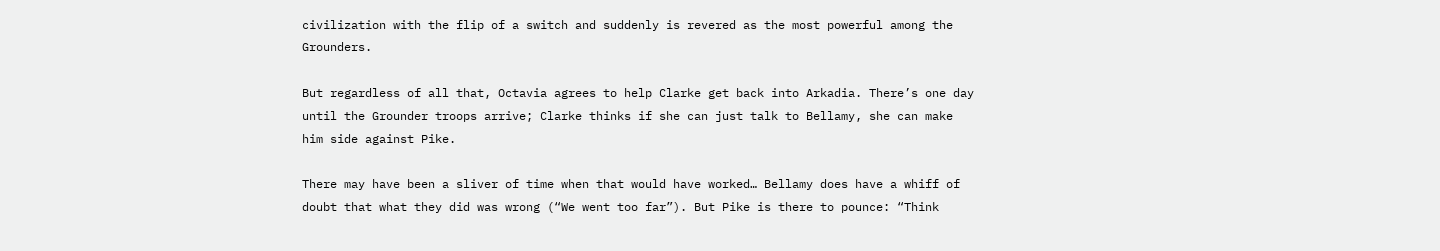civilization with the flip of a switch and suddenly is revered as the most powerful among the Grounders.

But regardless of all that, Octavia agrees to help Clarke get back into Arkadia. There’s one day until the Grounder troops arrive; Clarke thinks if she can just talk to Bellamy, she can make him side against Pike.

There may have been a sliver of time when that would have worked… Bellamy does have a whiff of doubt that what they did was wrong (“We went too far”). But Pike is there to pounce: “Think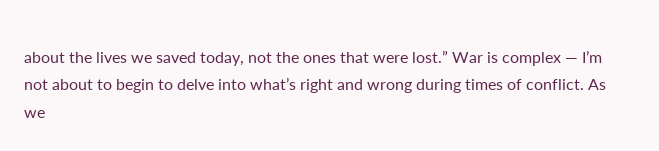about the lives we saved today, not the ones that were lost.” War is complex — I’m not about to begin to delve into what’s right and wrong during times of conflict. As we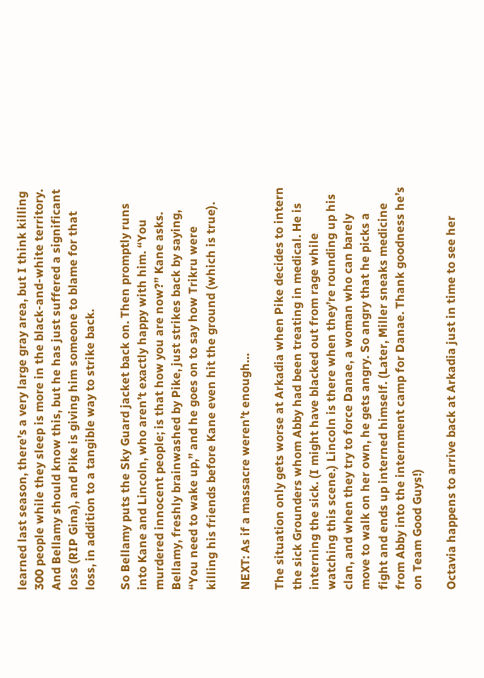learned last season, there’s a very large gray area, but I think killing 300 people while they sleep is more in the black-and-white territory. And Bellamy should know this, but he has just suffered a significant loss (RIP Gina), and Pike is giving him someone to blame for that loss, in addition to a tangible way to strike back.

So Bellamy puts the Sky Guard jacket back on. Then promptly runs into Kane and Lincoln, who aren’t exactly happy with him. “You murdered innocent people; is that how you are now?” Kane asks. Bellamy, freshly brainwashed by Pike, just strikes back by saying, “You need to wake up,” and he goes on to say how Trikru were killing his friends before Kane even hit the ground (which is true).

NEXT: As if a massacre weren’t enough…

The situation only gets worse at Arkadia when Pike decides to intern the sick Grounders whom Abby had been treating in medical. He is interning the sick. (I might have blacked out from rage while watching this scene.) Lincoln is there when they’re rounding up his clan, and when they try to force Danae, a woman who can barely move to walk on her own, he gets angry. So angry that he picks a fight and ends up interned himself. (Later, Miller sneaks medicine from Abby into the internment camp for Danae. Thank goodness he’s on Team Good Guys!)

Octavia happens to arrive back at Arkadia just in time to see her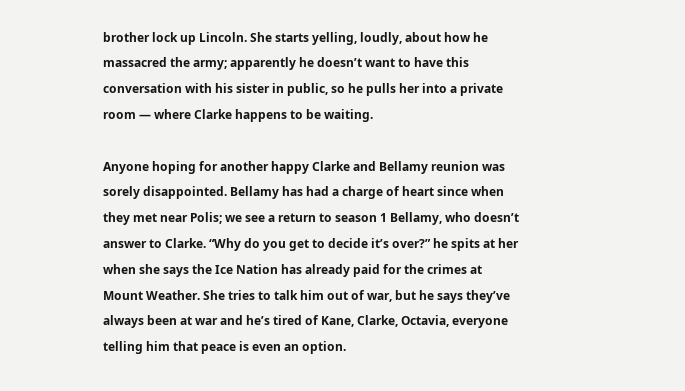brother lock up Lincoln. She starts yelling, loudly, about how he massacred the army; apparently he doesn’t want to have this conversation with his sister in public, so he pulls her into a private room — where Clarke happens to be waiting.

Anyone hoping for another happy Clarke and Bellamy reunion was sorely disappointed. Bellamy has had a charge of heart since when they met near Polis; we see a return to season 1 Bellamy, who doesn’t answer to Clarke. “Why do you get to decide it’s over?” he spits at her when she says the Ice Nation has already paid for the crimes at Mount Weather. She tries to talk him out of war, but he says they’ve always been at war and he’s tired of Kane, Clarke, Octavia, everyone telling him that peace is even an option.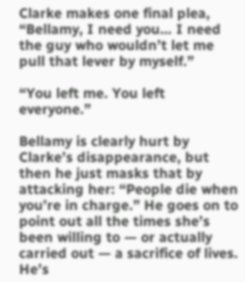Clarke makes one final plea, “Bellamy, I need you… I need the guy who wouldn’t let me pull that lever by myself.”

“You left me. You left everyone.”

Bellamy is clearly hurt by Clarke’s disappearance, but then he just masks that by attacking her: “People die when you’re in charge.” He goes on to point out all the times she’s been willing to — or actually carried out — a sacrifice of lives. He’s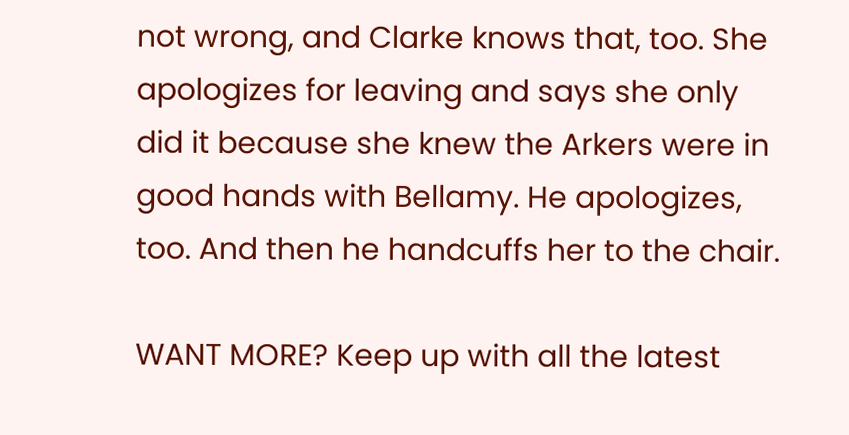not wrong, and Clarke knows that, too. She apologizes for leaving and says she only did it because she knew the Arkers were in good hands with Bellamy. He apologizes, too. And then he handcuffs her to the chair.

WANT MORE? Keep up with all the latest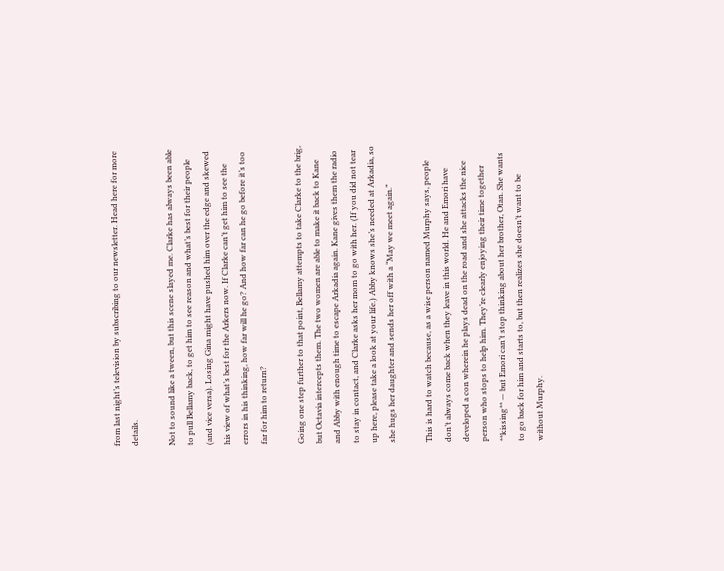from last night’s television by subscribing to our newsletter. Head here for more details.

Not to sound like a tween, but this scene slayed me. Clarke has always been able to pull Bellamy back, to get him to see reason and what’s best for their people (and vice versa). Losing Gina might have pushed him over the edge and skewed his view of what’s best for the Arkers now. If Clarke can’t get him to see the errors in his thinking, how far will he go? And how far can he go before it’s too far for him to return?

Going one step further to that point, Bellamy attempts to take Clarke to the brig, but Octavia intercepts them. The two women are able to make it back to Kane and Abby with enough time to escape Arkadia again. Kane gives them the radio to stay in contact, and Clarke asks her mom to go with her. (If you did not tear up here, please take a look at your life.) Abby knows she’s needed at Arkadia, so she hugs her daughter and sends her off with a “May we meet again.”

This is hard to watch because, as a wise person named Murphy says, people don’t always come back when they leave in this world. He and Emori have developed a con wherein he plays dead on the road and she attacks the nice person who stops to help him. They’re clearly enjoying their time together **kissing** — but Emori can’t stop thinking about her brother, Otan. She wants to go back for him and starts to, but then realizes she doesn’t want to be without Murphy.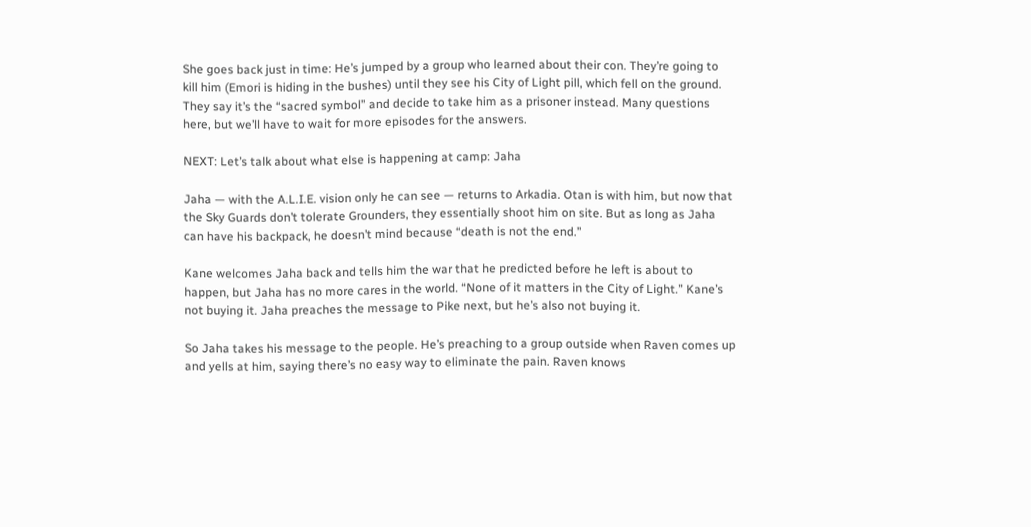She goes back just in time: He’s jumped by a group who learned about their con. They’re going to kill him (Emori is hiding in the bushes) until they see his City of Light pill, which fell on the ground. They say it’s the “sacred symbol” and decide to take him as a prisoner instead. Many questions here, but we’ll have to wait for more episodes for the answers.

NEXT: Let’s talk about what else is happening at camp: Jaha

Jaha — with the A.L.I.E. vision only he can see — returns to Arkadia. Otan is with him, but now that the Sky Guards don’t tolerate Grounders, they essentially shoot him on site. But as long as Jaha can have his backpack, he doesn’t mind because “death is not the end.”

Kane welcomes Jaha back and tells him the war that he predicted before he left is about to happen, but Jaha has no more cares in the world. “None of it matters in the City of Light.” Kane’s not buying it. Jaha preaches the message to Pike next, but he’s also not buying it.

So Jaha takes his message to the people. He’s preaching to a group outside when Raven comes up and yells at him, saying there’s no easy way to eliminate the pain. Raven knows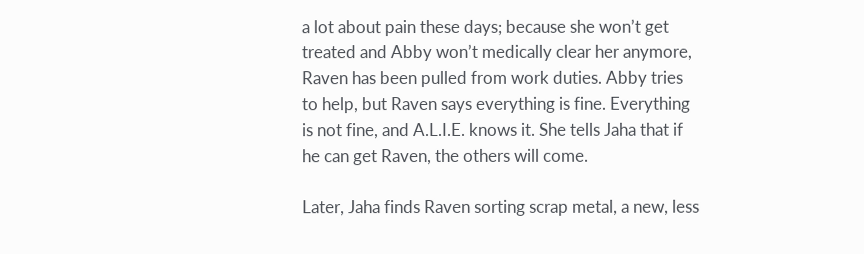a lot about pain these days; because she won’t get treated and Abby won’t medically clear her anymore, Raven has been pulled from work duties. Abby tries to help, but Raven says everything is fine. Everything is not fine, and A.L.I.E. knows it. She tells Jaha that if he can get Raven, the others will come.

Later, Jaha finds Raven sorting scrap metal, a new, less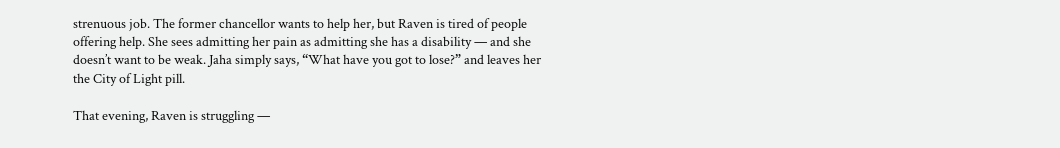strenuous job. The former chancellor wants to help her, but Raven is tired of people offering help. She sees admitting her pain as admitting she has a disability — and she doesn’t want to be weak. Jaha simply says, “What have you got to lose?” and leaves her the City of Light pill.

That evening, Raven is struggling —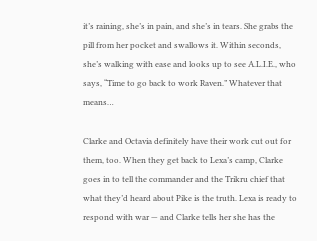it’s raining, she’s in pain, and she’s in tears. She grabs the pill from her pocket and swallows it. Within seconds, she’s walking with ease and looks up to see A.L.I.E., who says, “Time to go back to work Raven.” Whatever that means…

Clarke and Octavia definitely have their work cut out for them, too. When they get back to Lexa’s camp, Clarke goes in to tell the commander and the Trikru chief that what they’d heard about Pike is the truth. Lexa is ready to respond with war — and Clarke tells her she has the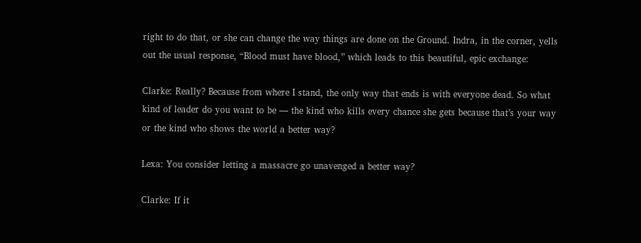right to do that, or she can change the way things are done on the Ground. Indra, in the corner, yells out the usual response, “Blood must have blood,” which leads to this beautiful, epic exchange:

Clarke: Really? Because from where I stand, the only way that ends is with everyone dead. So what kind of leader do you want to be — the kind who kills every chance she gets because that’s your way or the kind who shows the world a better way?

Lexa: You consider letting a massacre go unavenged a better way?

Clarke: If it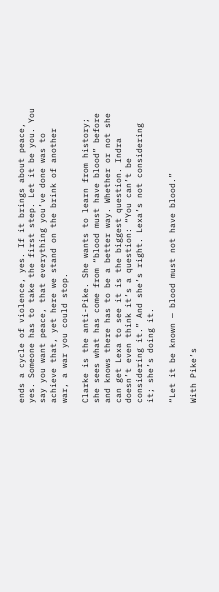ends a cycle of violence, yes. If it brings about peace, yes. Someone has to take the first step. Let it be you. You say you want peace, that everything you’ve done was to achieve that, yet here we stand on the brink of another war, a war you could stop.

Clarke is the anti-Pike. She wants to learn from history; she sees what has come from “blood must have blood” before and knows there has to be a better way. Whether or not she can get Lexa to see it is the biggest question. Indra doesn’t even think it’s a question: “You can’t be considering it.” And she’s right. Lexa’s not considering it; she’s doing it.

“Let it be known — blood must not have blood.”

With Pike’s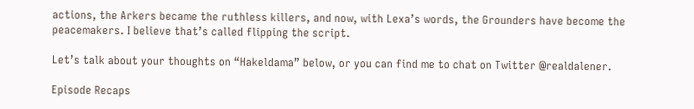actions, the Arkers became the ruthless killers, and now, with Lexa’s words, the Grounders have become the peacemakers. I believe that’s called flipping the script.

Let’s talk about your thoughts on “Hakeldama” below, or you can find me to chat on Twitter @realdalener.

Episode Recaps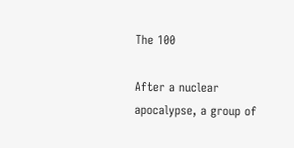The 100

After a nuclear apocalypse, a group of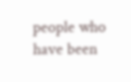people who have been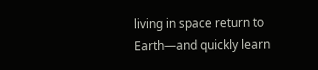living in space return to Earth—and quickly learn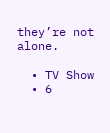they’re not alone.

  • TV Show
  • 6